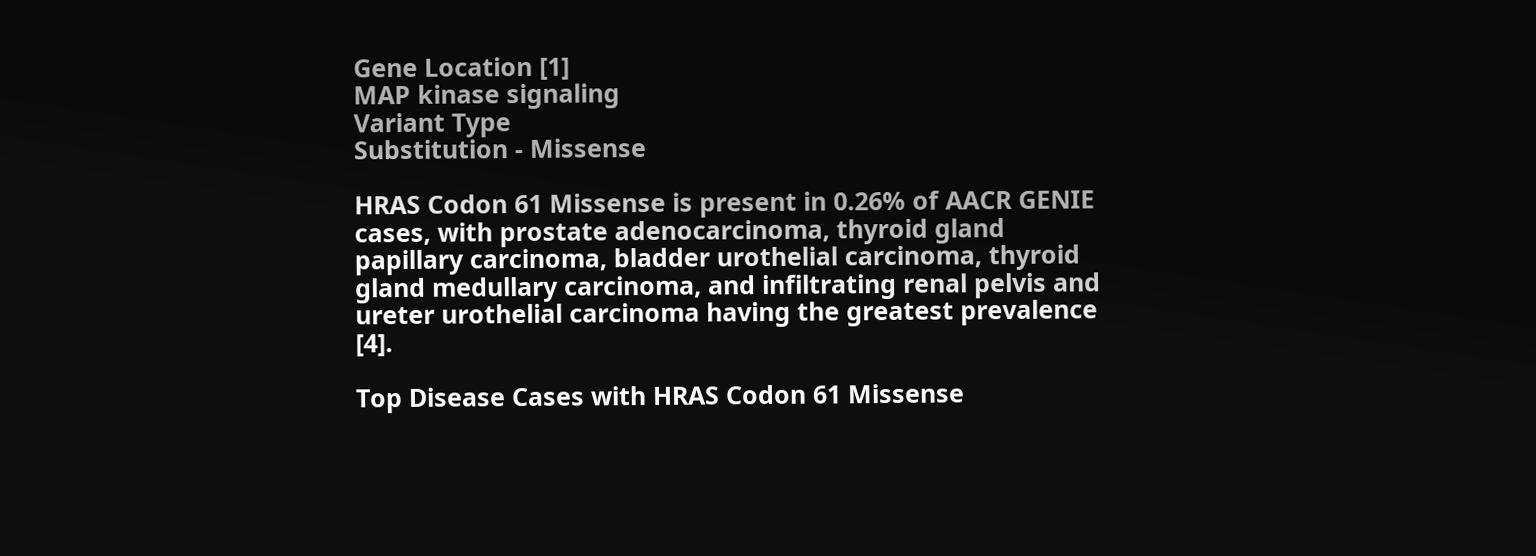Gene Location [1]
MAP kinase signaling
Variant Type
Substitution - Missense

HRAS Codon 61 Missense is present in 0.26% of AACR GENIE cases, with prostate adenocarcinoma, thyroid gland papillary carcinoma, bladder urothelial carcinoma, thyroid gland medullary carcinoma, and infiltrating renal pelvis and ureter urothelial carcinoma having the greatest prevalence [4].

Top Disease Cases with HRAS Codon 61 Missense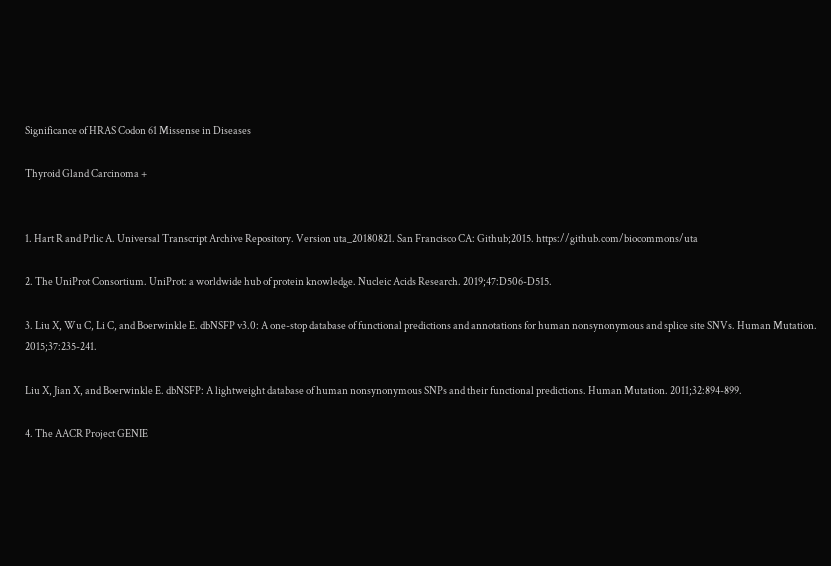Significance of HRAS Codon 61 Missense in Diseases

Thyroid Gland Carcinoma +


1. Hart R and Prlic A. Universal Transcript Archive Repository. Version uta_20180821. San Francisco CA: Github;2015. https://github.com/biocommons/uta

2. The UniProt Consortium. UniProt: a worldwide hub of protein knowledge. Nucleic Acids Research. 2019;47:D506-D515.

3. Liu X, Wu C, Li C, and Boerwinkle E. dbNSFP v3.0: A one-stop database of functional predictions and annotations for human nonsynonymous and splice site SNVs. Human Mutation. 2015;37:235-241.

Liu X, Jian X, and Boerwinkle E. dbNSFP: A lightweight database of human nonsynonymous SNPs and their functional predictions. Human Mutation. 2011;32:894-899.

4. The AACR Project GENIE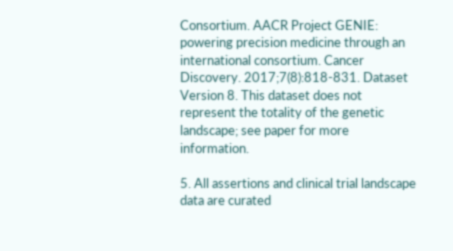Consortium. AACR Project GENIE: powering precision medicine through an international consortium. Cancer Discovery. 2017;7(8):818-831. Dataset Version 8. This dataset does not represent the totality of the genetic landscape; see paper for more information.

5. All assertions and clinical trial landscape data are curated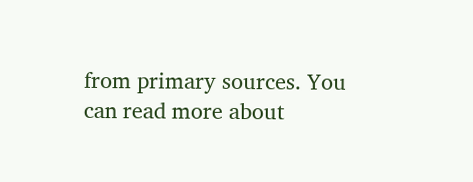from primary sources. You can read more about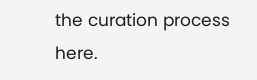the curation process here.